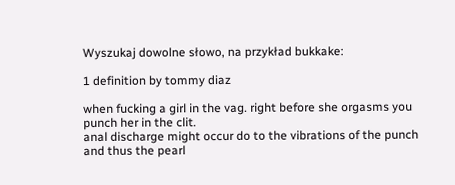Wyszukaj dowolne słowo, na przykład bukkake:

1 definition by tommy diaz

when fucking a girl in the vag. right before she orgasms you punch her in the clit.
anal discharge might occur do to the vibrations of the punch and thus the pearl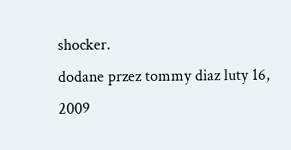shocker.
dodane przez tommy diaz luty 16, 2009